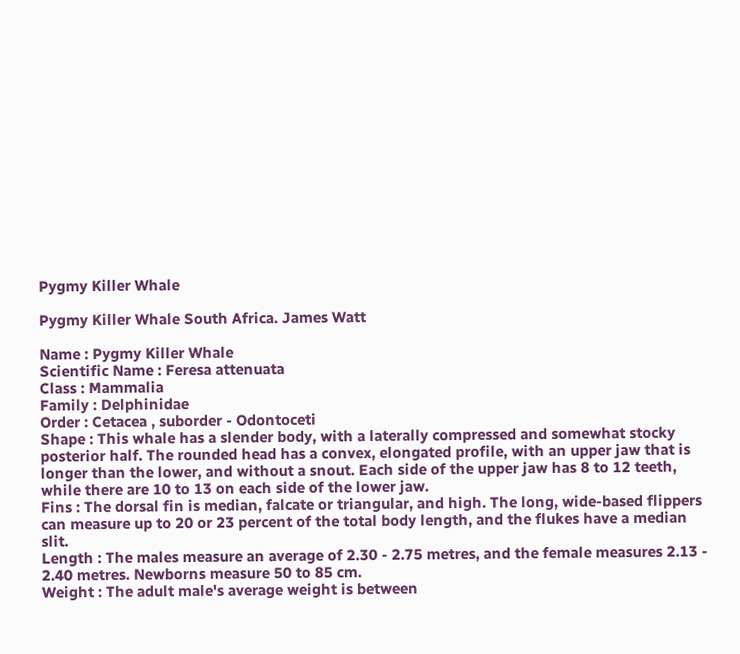Pygmy Killer Whale

Pygmy Killer Whale South Africa. James Watt

Name : Pygmy Killer Whale
Scientific Name : Feresa attenuata
Class : Mammalia
Family : Delphinidae
Order : Cetacea , suborder - Odontoceti
Shape : This whale has a slender body, with a laterally compressed and somewhat stocky posterior half. The rounded head has a convex, elongated profile, with an upper jaw that is longer than the lower, and without a snout. Each side of the upper jaw has 8 to 12 teeth, while there are 10 to 13 on each side of the lower jaw.
Fins : The dorsal fin is median, falcate or triangular, and high. The long, wide-based flippers can measure up to 20 or 23 percent of the total body length, and the flukes have a median slit.
Length : The males measure an average of 2.30 - 2.75 metres, and the female measures 2.13 - 2.40 metres. Newborns measure 50 to 85 cm.
Weight : The adult male's average weight is between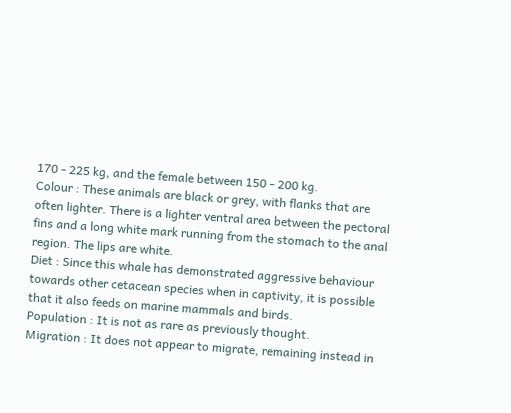170 - 225 kg, and the female between 150 - 200 kg.
Colour : These animals are black or grey, with flanks that are often lighter. There is a lighter ventral area between the pectoral fins and a long white mark running from the stomach to the anal region. The lips are white.
Diet : Since this whale has demonstrated aggressive behaviour towards other cetacean species when in captivity, it is possible that it also feeds on marine mammals and birds.
Population : It is not as rare as previously thought.
Migration : It does not appear to migrate, remaining instead in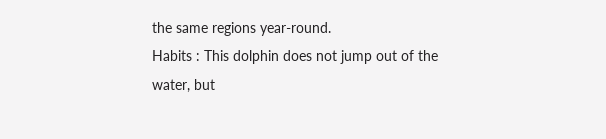the same regions year-round.
Habits : This dolphin does not jump out of the water, but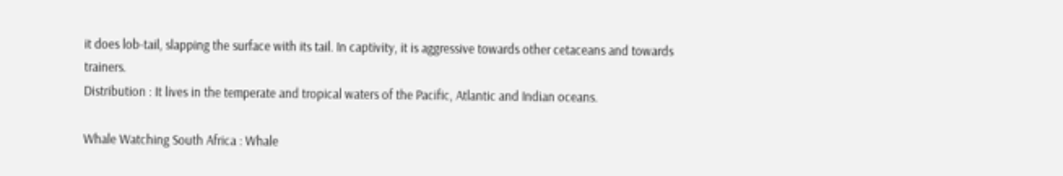it does lob-tail, slapping the surface with its tail. In captivity, it is aggressive towards other cetaceans and towards trainers.
Distribution : It lives in the temperate and tropical waters of the Pacific, Atlantic and Indian oceans.

Whale Watching South Africa : Whale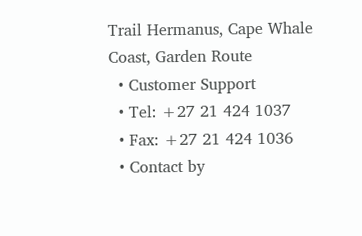Trail Hermanus, Cape Whale Coast, Garden Route
  • Customer Support
  • Tel: +27 21 424 1037
  • Fax: +27 21 424 1036
  • Contact by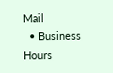Mail
  • Business Hours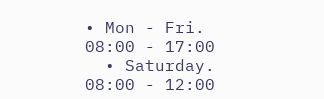• Mon - Fri. 08:00 - 17:00
  • Saturday. 08:00 - 12:00